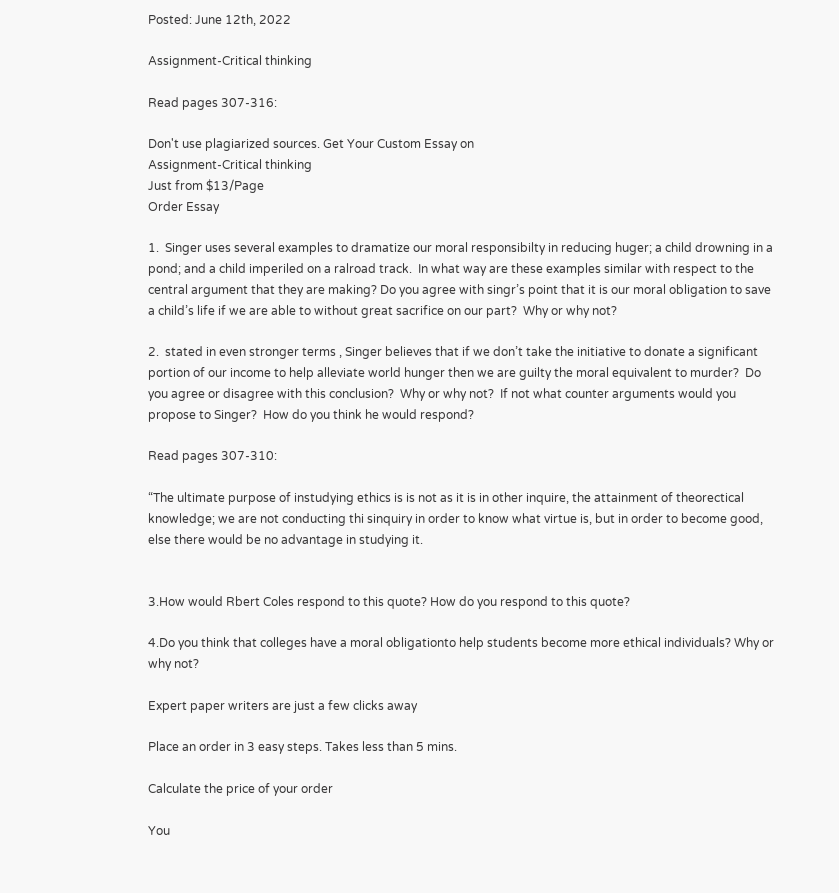Posted: June 12th, 2022

Assignment-Critical thinking

Read pages 307-316:

Don't use plagiarized sources. Get Your Custom Essay on
Assignment-Critical thinking
Just from $13/Page
Order Essay

1.  Singer uses several examples to dramatize our moral responsibilty in reducing huger; a child drowning in a pond; and a child imperiled on a ralroad track.  In what way are these examples similar with respect to the central argument that they are making? Do you agree with singr’s point that it is our moral obligation to save a child’s life if we are able to without great sacrifice on our part?  Why or why not?

2.  stated in even stronger terms , Singer believes that if we don’t take the initiative to donate a significant portion of our income to help alleviate world hunger then we are guilty the moral equivalent to murder?  Do you agree or disagree with this conclusion?  Why or why not?  If not what counter arguments would you propose to Singer?  How do you think he would respond?

Read pages 307-310:

“The ultimate purpose of instudying ethics is is not as it is in other inquire, the attainment of theorectical knowledge; we are not conducting thi sinquiry in order to know what virtue is, but in order to become good, else there would be no advantage in studying it.


3.How would Rbert Coles respond to this quote? How do you respond to this quote?

4.Do you think that colleges have a moral obligationto help students become more ethical individuals? Why or why not?

Expert paper writers are just a few clicks away

Place an order in 3 easy steps. Takes less than 5 mins.

Calculate the price of your order

You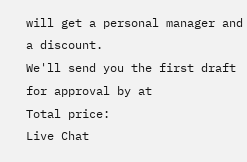will get a personal manager and a discount.
We'll send you the first draft for approval by at
Total price:
Live Chat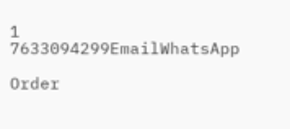1 7633094299EmailWhatsApp

Order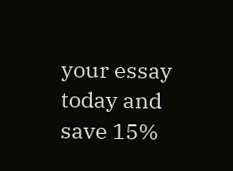your essay today and save 15%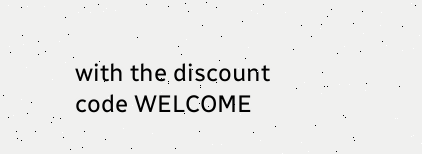with the discount code WELCOME